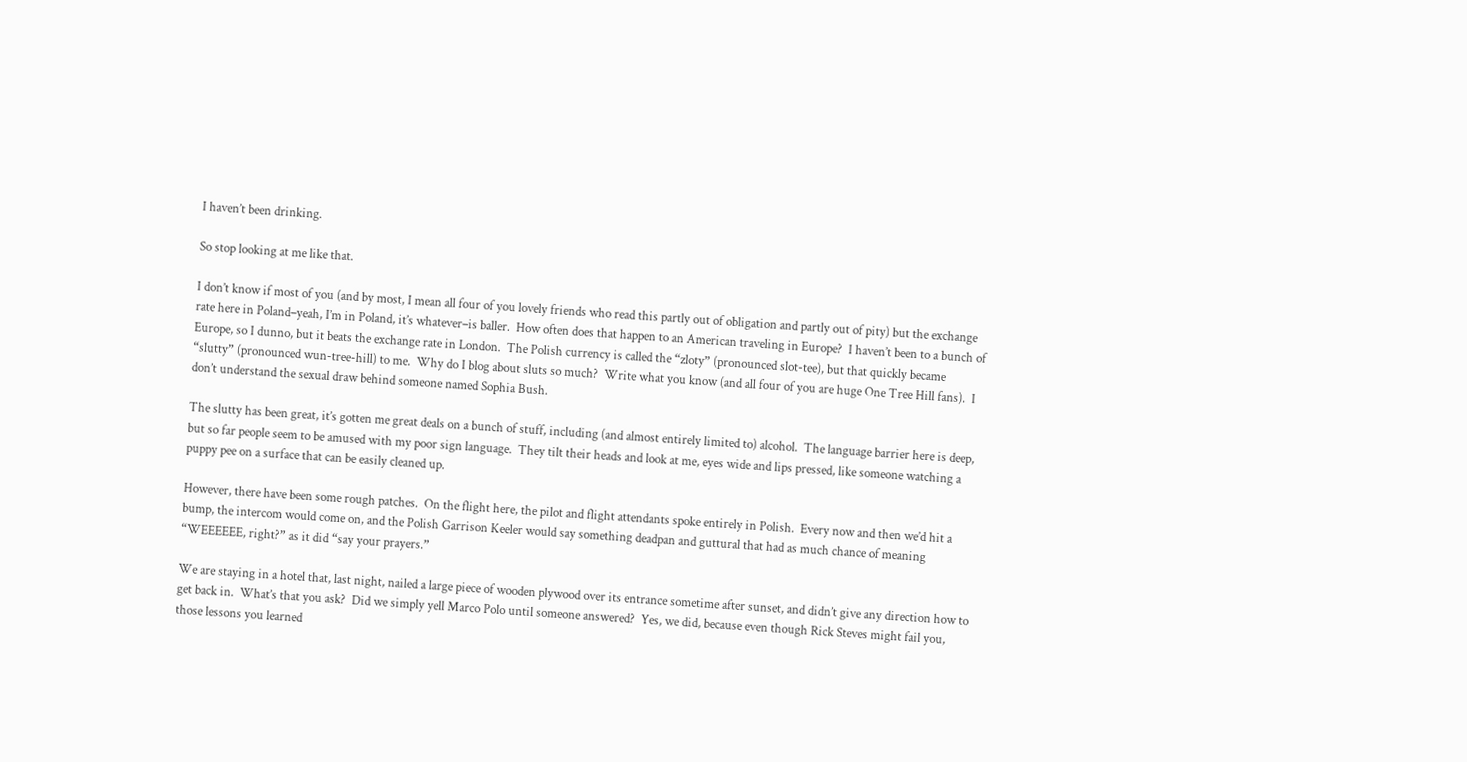I haven’t been drinking.

So stop looking at me like that.

I don’t know if most of you (and by most, I mean all four of you lovely friends who read this partly out of obligation and partly out of pity) but the exchange rate here in Poland–yeah, I’m in Poland, it’s whatever–is baller.  How often does that happen to an American traveling in Europe?  I haven’t been to a bunch of Europe, so I dunno, but it beats the exchange rate in London.  The Polish currency is called the “zloty” (pronounced slot-tee), but that quickly became “slutty” (pronounced wun-tree-hill) to me.  Why do I blog about sluts so much?  Write what you know (and all four of you are huge One Tree Hill fans).  I don’t understand the sexual draw behind someone named Sophia Bush.

The slutty has been great, it’s gotten me great deals on a bunch of stuff, including (and almost entirely limited to) alcohol.  The language barrier here is deep, but so far people seem to be amused with my poor sign language.  They tilt their heads and look at me, eyes wide and lips pressed, like someone watching a puppy pee on a surface that can be easily cleaned up.

However, there have been some rough patches.  On the flight here, the pilot and flight attendants spoke entirely in Polish.  Every now and then we’d hit a bump, the intercom would come on, and the Polish Garrison Keeler would say something deadpan and guttural that had as much chance of meaning “WEEEEEE, right?” as it did “say your prayers.”

We are staying in a hotel that, last night, nailed a large piece of wooden plywood over its entrance sometime after sunset, and didn’t give any direction how to get back in.  What’s that you ask?  Did we simply yell Marco Polo until someone answered?  Yes, we did, because even though Rick Steves might fail you, those lessons you learned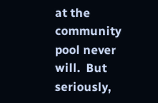at the community pool never will.  But seriously,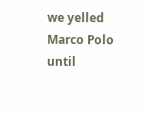we yelled Marco Polo until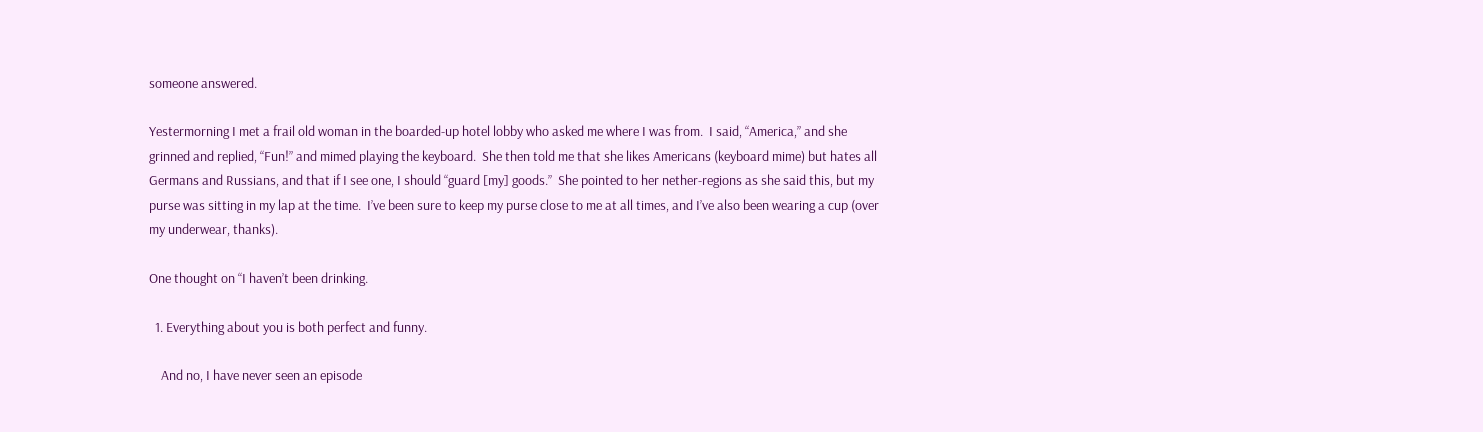someone answered.

Yestermorning I met a frail old woman in the boarded-up hotel lobby who asked me where I was from.  I said, “America,” and she grinned and replied, “Fun!” and mimed playing the keyboard.  She then told me that she likes Americans (keyboard mime) but hates all Germans and Russians, and that if I see one, I should “guard [my] goods.”  She pointed to her nether-regions as she said this, but my purse was sitting in my lap at the time.  I’ve been sure to keep my purse close to me at all times, and I’ve also been wearing a cup (over my underwear, thanks).

One thought on “I haven’t been drinking.

  1. Everything about you is both perfect and funny.

    And no, I have never seen an episode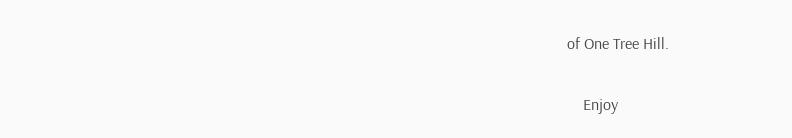of One Tree Hill.

    Enjoy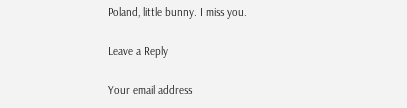Poland, little bunny. I miss you.

Leave a Reply

Your email address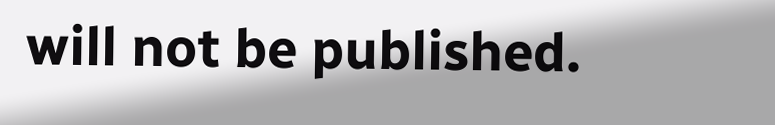will not be published.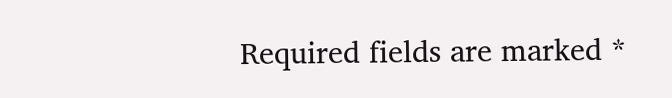Required fields are marked *